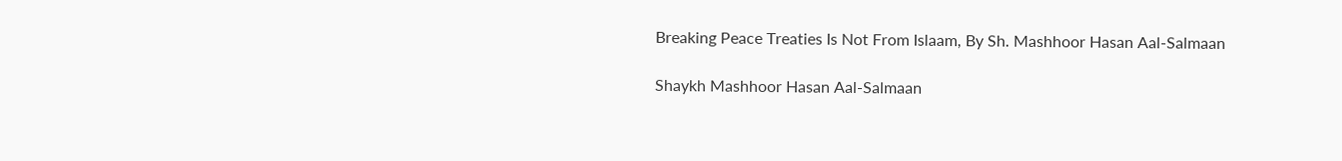Breaking Peace Treaties Is Not From Islaam, By Sh. Mashhoor Hasan Aal-Salmaan

Shaykh Mashhoor Hasan Aal-Salmaan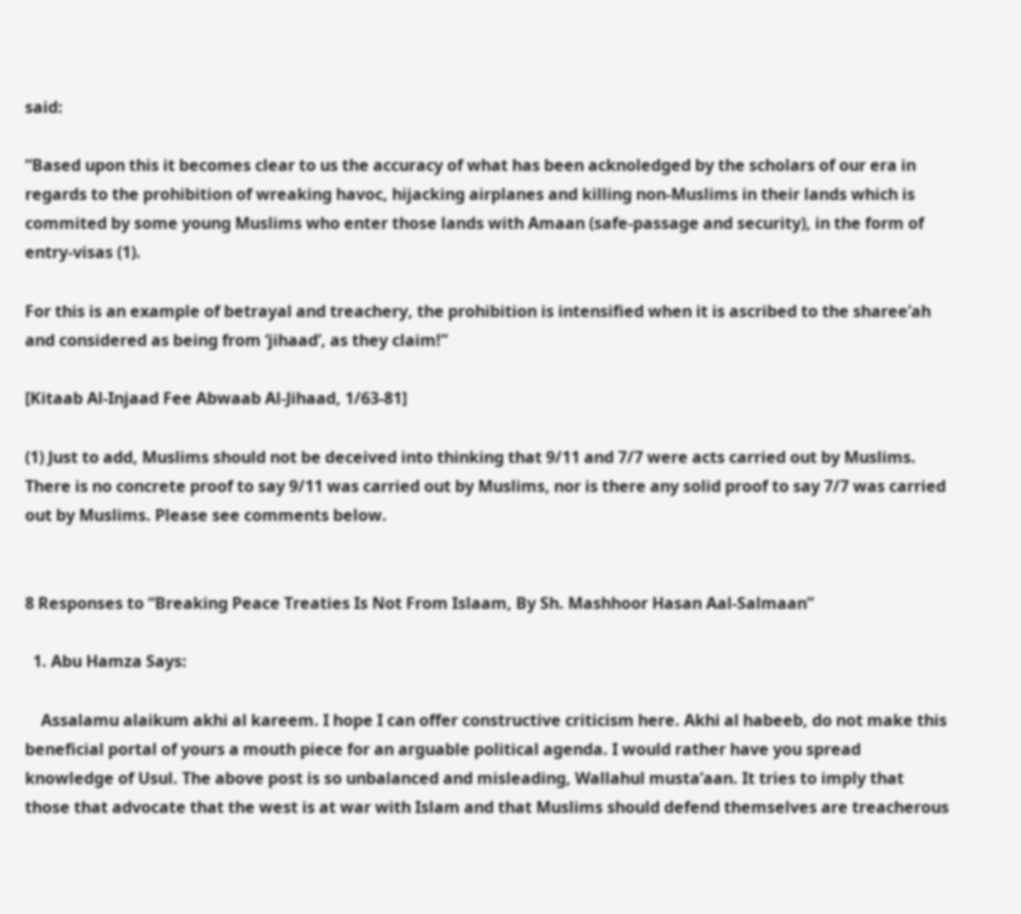said:

“Based upon this it becomes clear to us the accuracy of what has been acknoledged by the scholars of our era in regards to the prohibition of wreaking havoc, hijacking airplanes and killing non-Muslims in their lands which is commited by some young Muslims who enter those lands with Amaan (safe-passage and security), in the form of entry-visas (1).

For this is an example of betrayal and treachery, the prohibition is intensified when it is ascribed to the sharee’ah and considered as being from ‘jihaad’, as they claim!”

[Kitaab Al-Injaad Fee Abwaab Al-Jihaad, 1/63-81]

(1) Just to add, Muslims should not be deceived into thinking that 9/11 and 7/7 were acts carried out by Muslims. There is no concrete proof to say 9/11 was carried out by Muslims, nor is there any solid proof to say 7/7 was carried out by Muslims. Please see comments below.


8 Responses to “Breaking Peace Treaties Is Not From Islaam, By Sh. Mashhoor Hasan Aal-Salmaan”

  1. Abu Hamza Says:

    Assalamu alaikum akhi al kareem. I hope I can offer constructive criticism here. Akhi al habeeb, do not make this beneficial portal of yours a mouth piece for an arguable political agenda. I would rather have you spread knowledge of Usul. The above post is so unbalanced and misleading, Wallahul musta’aan. It tries to imply that those that advocate that the west is at war with Islam and that Muslims should defend themselves are treacherous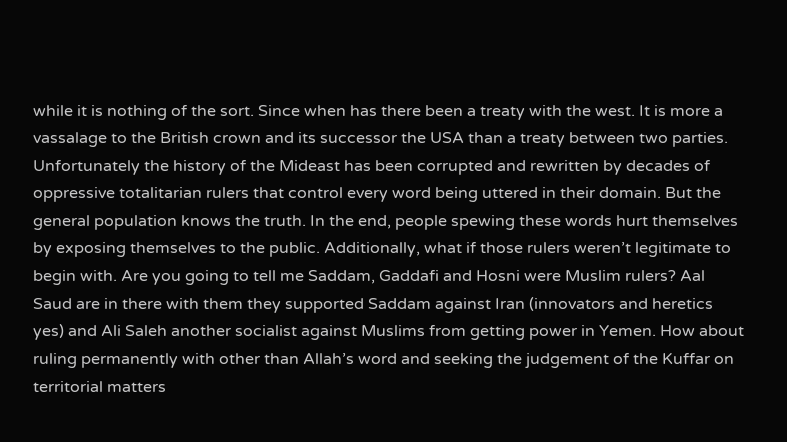while it is nothing of the sort. Since when has there been a treaty with the west. It is more a vassalage to the British crown and its successor the USA than a treaty between two parties. Unfortunately the history of the Mideast has been corrupted and rewritten by decades of oppressive totalitarian rulers that control every word being uttered in their domain. But the general population knows the truth. In the end, people spewing these words hurt themselves by exposing themselves to the public. Additionally, what if those rulers weren’t legitimate to begin with. Are you going to tell me Saddam, Gaddafi and Hosni were Muslim rulers? Aal Saud are in there with them they supported Saddam against Iran (innovators and heretics yes) and Ali Saleh another socialist against Muslims from getting power in Yemen. How about ruling permanently with other than Allah’s word and seeking the judgement of the Kuffar on territorial matters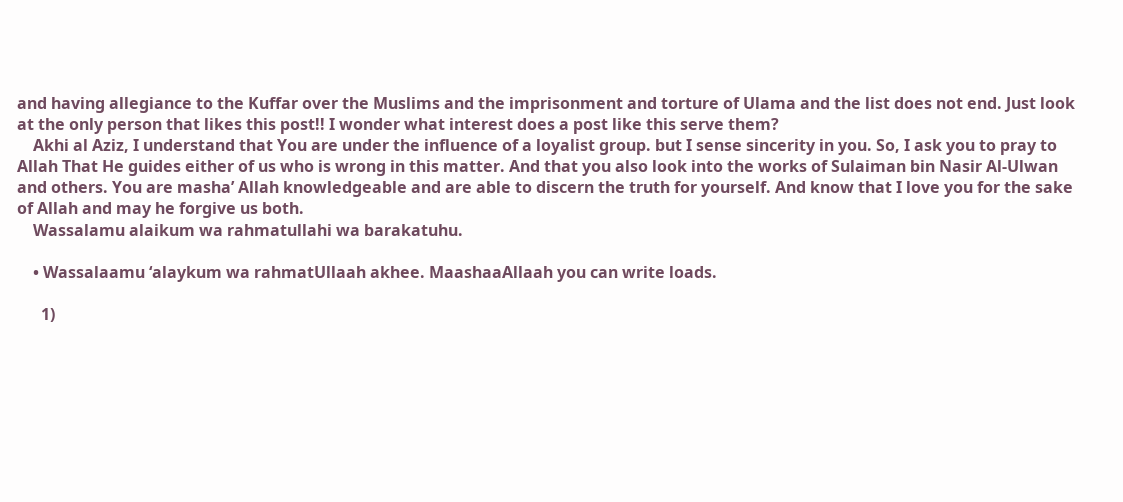and having allegiance to the Kuffar over the Muslims and the imprisonment and torture of Ulama and the list does not end. Just look at the only person that likes this post!! I wonder what interest does a post like this serve them?
    Akhi al Aziz, I understand that You are under the influence of a loyalist group. but I sense sincerity in you. So, I ask you to pray to Allah That He guides either of us who is wrong in this matter. And that you also look into the works of Sulaiman bin Nasir Al-Ulwan and others. You are masha’ Allah knowledgeable and are able to discern the truth for yourself. And know that I love you for the sake of Allah and may he forgive us both.
    Wassalamu alaikum wa rahmatullahi wa barakatuhu.

    • Wassalaamu ‘alaykum wa rahmatUllaah akhee. MaashaaAllaah you can write loads.

      1)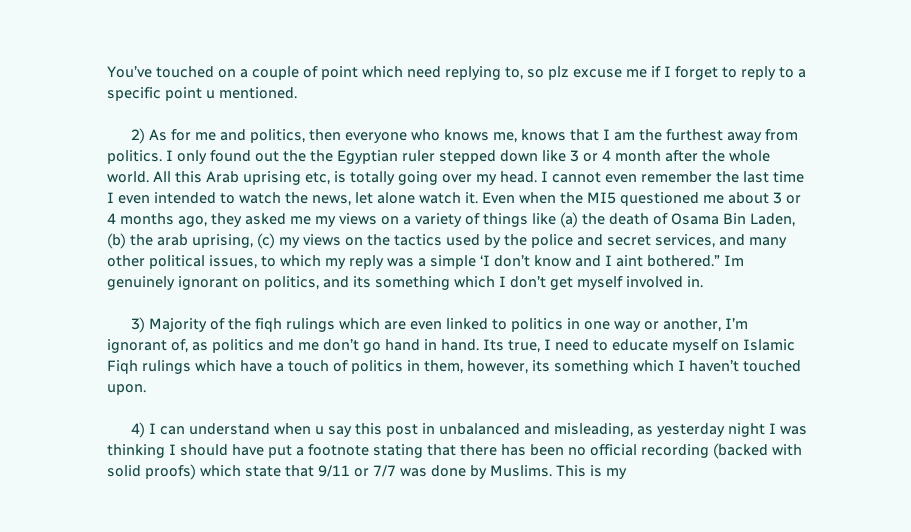You’ve touched on a couple of point which need replying to, so plz excuse me if I forget to reply to a specific point u mentioned.

      2) As for me and politics, then everyone who knows me, knows that I am the furthest away from politics. I only found out the the Egyptian ruler stepped down like 3 or 4 month after the whole world. All this Arab uprising etc, is totally going over my head. I cannot even remember the last time I even intended to watch the news, let alone watch it. Even when the MI5 questioned me about 3 or 4 months ago, they asked me my views on a variety of things like (a) the death of Osama Bin Laden, (b) the arab uprising, (c) my views on the tactics used by the police and secret services, and many other political issues, to which my reply was a simple ‘I don’t know and I aint bothered.” Im genuinely ignorant on politics, and its something which I don’t get myself involved in.

      3) Majority of the fiqh rulings which are even linked to politics in one way or another, I’m ignorant of, as politics and me don’t go hand in hand. Its true, I need to educate myself on Islamic Fiqh rulings which have a touch of politics in them, however, its something which I haven’t touched upon.

      4) I can understand when u say this post in unbalanced and misleading, as yesterday night I was thinking I should have put a footnote stating that there has been no official recording (backed with solid proofs) which state that 9/11 or 7/7 was done by Muslims. This is my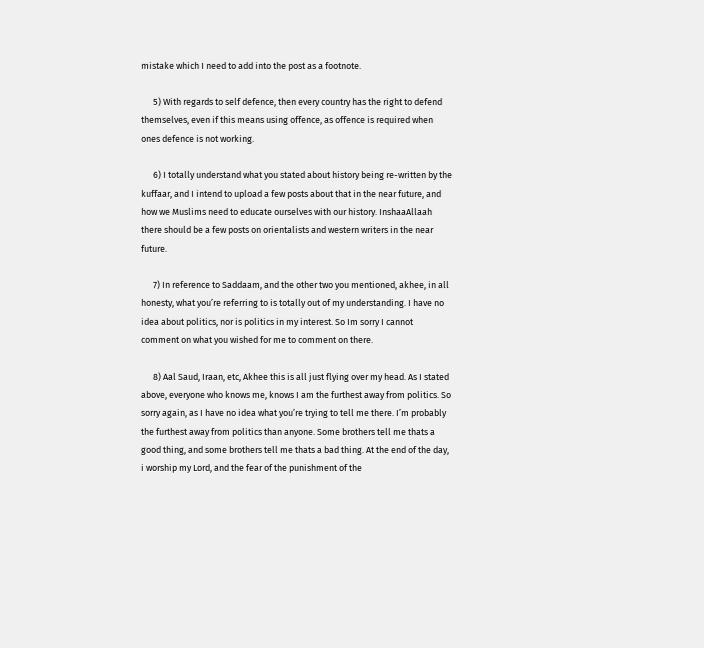mistake which I need to add into the post as a footnote.

      5) With regards to self defence, then every country has the right to defend themselves, even if this means using offence, as offence is required when ones defence is not working.

      6) I totally understand what you stated about history being re-written by the kuffaar, and I intend to upload a few posts about that in the near future, and how we Muslims need to educate ourselves with our history. InshaaAllaah there should be a few posts on orientalists and western writers in the near future.

      7) In reference to Saddaam, and the other two you mentioned, akhee, in all honesty, what you’re referring to is totally out of my understanding. I have no idea about politics, nor is politics in my interest. So Im sorry I cannot comment on what you wished for me to comment on there.

      8) Aal Saud, Iraan, etc, Akhee this is all just flying over my head. As I stated above, everyone who knows me, knows I am the furthest away from politics. So sorry again, as I have no idea what you’re trying to tell me there. I’m probably the furthest away from politics than anyone. Some brothers tell me thats a good thing, and some brothers tell me thats a bad thing. At the end of the day, i worship my Lord, and the fear of the punishment of the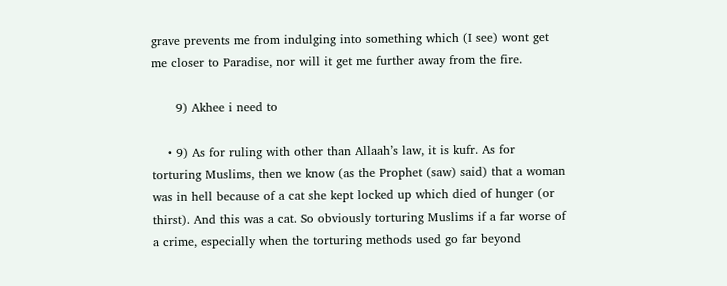grave prevents me from indulging into something which (I see) wont get me closer to Paradise, nor will it get me further away from the fire.

      9) Akhee i need to

    • 9) As for ruling with other than Allaah’s law, it is kufr. As for torturing Muslims, then we know (as the Prophet (saw) said) that a woman was in hell because of a cat she kept locked up which died of hunger (or thirst). And this was a cat. So obviously torturing Muslims if a far worse of a crime, especially when the torturing methods used go far beyond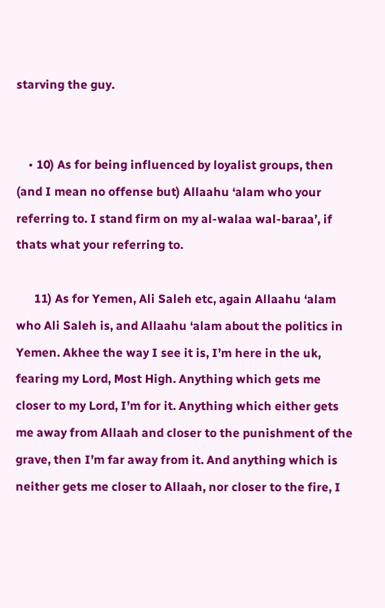starving the guy.


    • 10) As for being influenced by loyalist groups, then (and I mean no offense but) Allaahu ‘alam who your referring to. I stand firm on my al-walaa wal-baraa’, if thats what your referring to.

      11) As for Yemen, Ali Saleh etc, again Allaahu ‘alam who Ali Saleh is, and Allaahu ‘alam about the politics in Yemen. Akhee the way I see it is, I’m here in the uk, fearing my Lord, Most High. Anything which gets me closer to my Lord, I’m for it. Anything which either gets me away from Allaah and closer to the punishment of the grave, then I’m far away from it. And anything which is neither gets me closer to Allaah, nor closer to the fire, I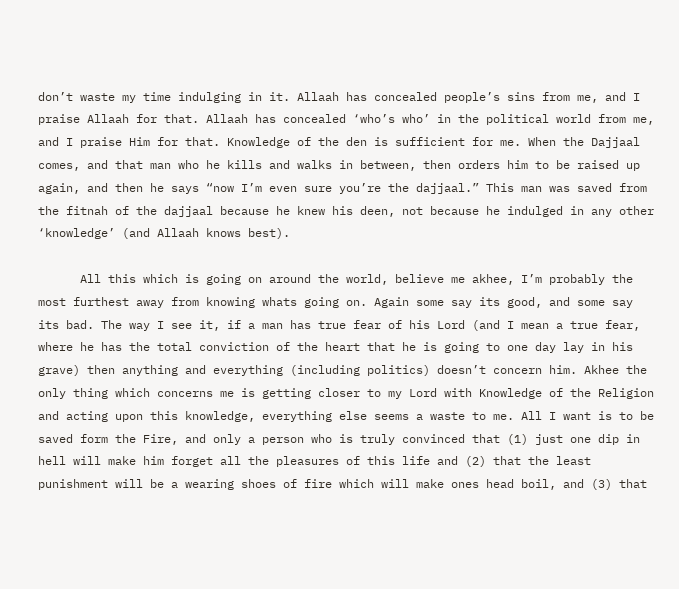don’t waste my time indulging in it. Allaah has concealed people’s sins from me, and I praise Allaah for that. Allaah has concealed ‘who’s who’ in the political world from me, and I praise Him for that. Knowledge of the den is sufficient for me. When the Dajjaal comes, and that man who he kills and walks in between, then orders him to be raised up again, and then he says “now I’m even sure you’re the dajjaal.” This man was saved from the fitnah of the dajjaal because he knew his deen, not because he indulged in any other ‘knowledge’ (and Allaah knows best).

      All this which is going on around the world, believe me akhee, I’m probably the most furthest away from knowing whats going on. Again some say its good, and some say its bad. The way I see it, if a man has true fear of his Lord (and I mean a true fear, where he has the total conviction of the heart that he is going to one day lay in his grave) then anything and everything (including politics) doesn’t concern him. Akhee the only thing which concerns me is getting closer to my Lord with Knowledge of the Religion and acting upon this knowledge, everything else seems a waste to me. All I want is to be saved form the Fire, and only a person who is truly convinced that (1) just one dip in hell will make him forget all the pleasures of this life and (2) that the least punishment will be a wearing shoes of fire which will make ones head boil, and (3) that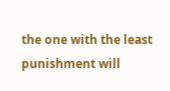the one with the least punishment will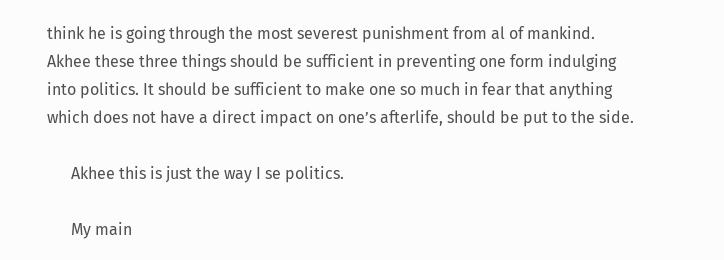think he is going through the most severest punishment from al of mankind. Akhee these three things should be sufficient in preventing one form indulging into politics. It should be sufficient to make one so much in fear that anything which does not have a direct impact on one’s afterlife, should be put to the side.

      Akhee this is just the way I se politics.

      My main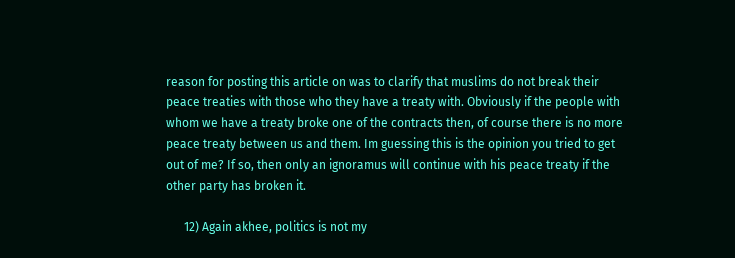reason for posting this article on was to clarify that muslims do not break their peace treaties with those who they have a treaty with. Obviously if the people with whom we have a treaty broke one of the contracts then, of course there is no more peace treaty between us and them. Im guessing this is the opinion you tried to get out of me? If so, then only an ignoramus will continue with his peace treaty if the other party has broken it.

      12) Again akhee, politics is not my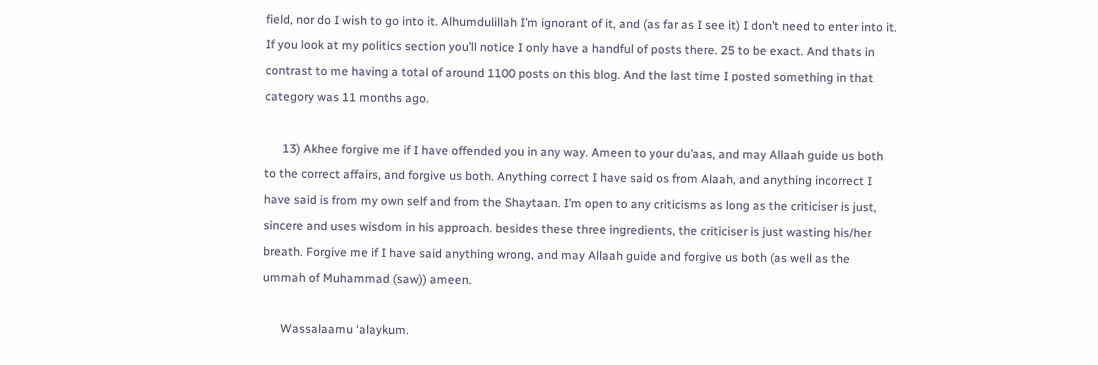field, nor do I wish to go into it. Alhumdulillah I’m ignorant of it, and (as far as I see it) I don’t need to enter into it. If you look at my politics section you’ll notice I only have a handful of posts there. 25 to be exact. And thats in contrast to me having a total of around 1100 posts on this blog. And the last time I posted something in that category was 11 months ago.

      13) Akhee forgive me if I have offended you in any way. Ameen to your du’aas, and may Allaah guide us both to the correct affairs, and forgive us both. Anything correct I have said os from Alaah, and anything incorrect I have said is from my own self and from the Shaytaan. I’m open to any criticisms as long as the criticiser is just, sincere and uses wisdom in his approach. besides these three ingredients, the criticiser is just wasting his/her breath. Forgive me if I have said anything wrong, and may Allaah guide and forgive us both (as well as the ummah of Muhammad (saw)) ameen.

      Wassalaamu ‘alaykum.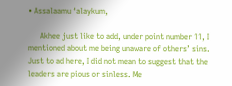• Assalaamu ‘alaykum,

      Akhee just like to add, under point number 11, I mentioned about me being unaware of others’ sins. Just to ad here, I did not mean to suggest that the leaders are pious or sinless. Me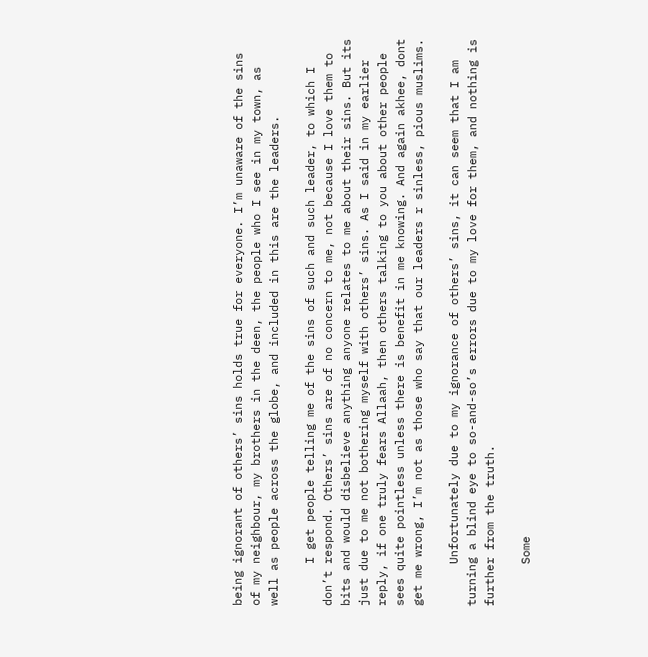being ignorant of others’ sins holds true for everyone. I’m unaware of the sins of my neighbour, my brothers in the deen, the people who I see in my town, as well as people across the globe, and included in this are the leaders.

      I get people telling me of the sins of such and such leader, to which I don’t respond. Others’ sins are of no concern to me, not because I love them to bits and would disbelieve anything anyone relates to me about their sins. But its just due to me not bothering myself with others’ sins. As I said in my earlier reply, if one truly fears Allaah, then others talking to you about other people sees quite pointless unless there is benefit in me knowing. And again akhee, dont get me wrong, I’m not as those who say that our leaders r sinless, pious muslims.

      Unfortunately due to my ignorance of others’ sins, it can seem that I am turning a blind eye to so-and-so’s errors due to my love for them, and nothing is further from the truth.

      Some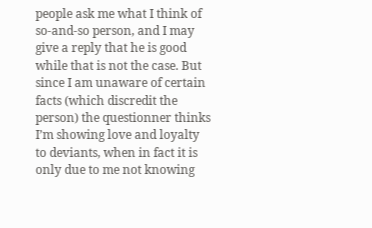people ask me what I think of so-and-so person, and I may give a reply that he is good while that is not the case. But since I am unaware of certain facts (which discredit the person) the questionner thinks I’m showing love and loyalty to deviants, when in fact it is only due to me not knowing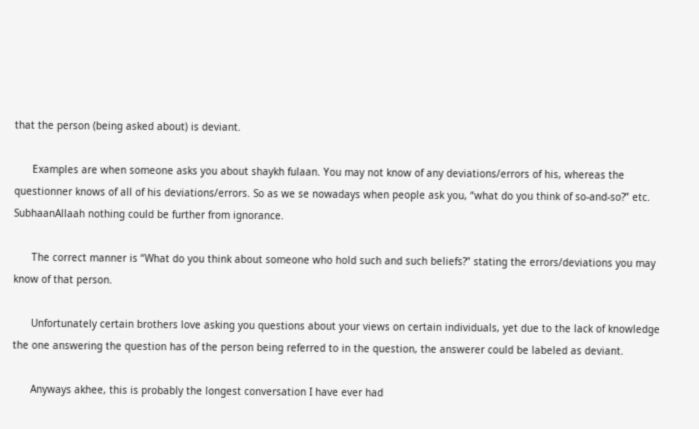that the person (being asked about) is deviant.

      Examples are when someone asks you about shaykh fulaan. You may not know of any deviations/errors of his, whereas the questionner knows of all of his deviations/errors. So as we se nowadays when people ask you, “what do you think of so-and-so?” etc. SubhaanAllaah nothing could be further from ignorance.

      The correct manner is “What do you think about someone who hold such and such beliefs?” stating the errors/deviations you may know of that person.

      Unfortunately certain brothers love asking you questions about your views on certain individuals, yet due to the lack of knowledge the one answering the question has of the person being referred to in the question, the answerer could be labeled as deviant.

      Anyways akhee, this is probably the longest conversation I have ever had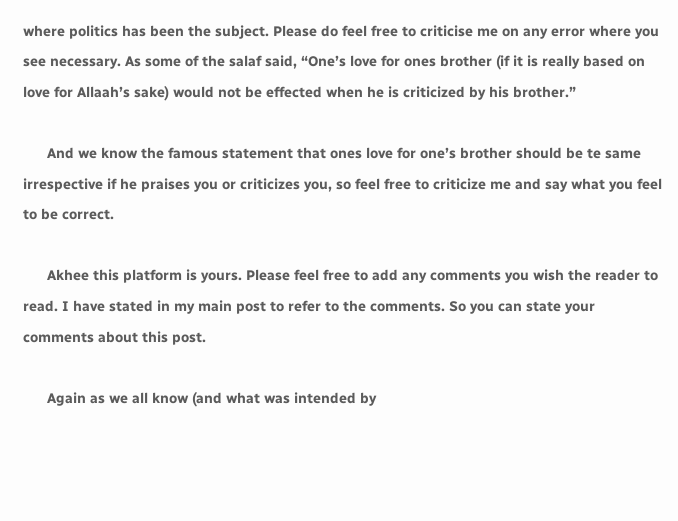where politics has been the subject. Please do feel free to criticise me on any error where you see necessary. As some of the salaf said, “One’s love for ones brother (if it is really based on love for Allaah’s sake) would not be effected when he is criticized by his brother.”

      And we know the famous statement that ones love for one’s brother should be te same irrespective if he praises you or criticizes you, so feel free to criticize me and say what you feel to be correct.

      Akhee this platform is yours. Please feel free to add any comments you wish the reader to read. I have stated in my main post to refer to the comments. So you can state your comments about this post.

      Again as we all know (and what was intended by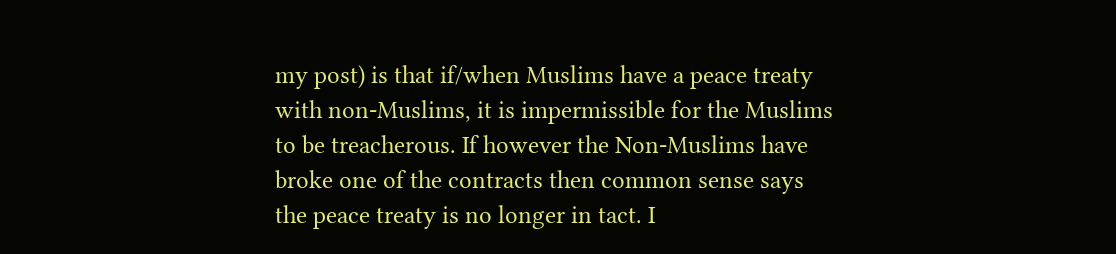my post) is that if/when Muslims have a peace treaty with non-Muslims, it is impermissible for the Muslims to be treacherous. If however the Non-Muslims have broke one of the contracts then common sense says the peace treaty is no longer in tact. I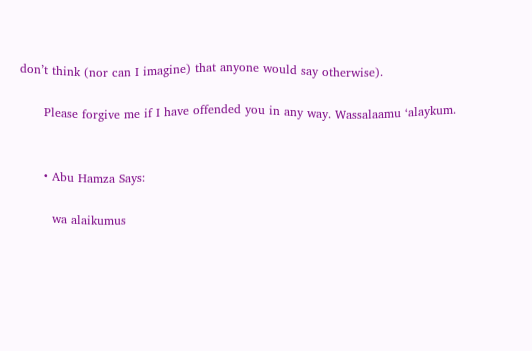don’t think (nor can I imagine) that anyone would say otherwise).

      Please forgive me if I have offended you in any way. Wassalaamu ‘alaykum.


      • Abu Hamza Says:

        wa alaikumus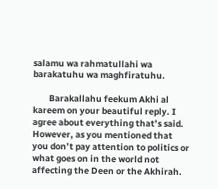salamu wa rahmatullahi wa barakatuhu wa maghfiratuhu.

        Barakallahu feekum Akhi al kareem on your beautiful reply. I agree about everything that’s said. However, as you mentioned that you don’t pay attention to politics or what goes on in the world not affecting the Deen or the Akhirah.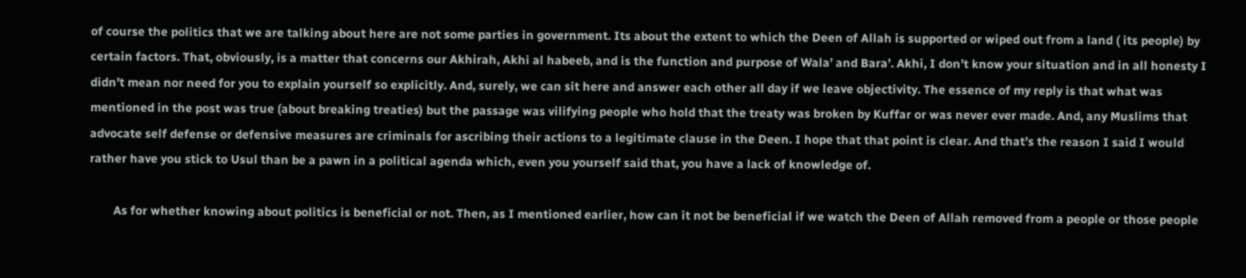of course the politics that we are talking about here are not some parties in government. Its about the extent to which the Deen of Allah is supported or wiped out from a land ( its people) by certain factors. That, obviously, is a matter that concerns our Akhirah, Akhi al habeeb, and is the function and purpose of Wala’ and Bara’. Akhi, I don’t know your situation and in all honesty I didn’t mean nor need for you to explain yourself so explicitly. And, surely, we can sit here and answer each other all day if we leave objectivity. The essence of my reply is that what was mentioned in the post was true (about breaking treaties) but the passage was vilifying people who hold that the treaty was broken by Kuffar or was never ever made. And, any Muslims that advocate self defense or defensive measures are criminals for ascribing their actions to a legitimate clause in the Deen. I hope that that point is clear. And that’s the reason I said I would rather have you stick to Usul than be a pawn in a political agenda which, even you yourself said that, you have a lack of knowledge of.

        As for whether knowing about politics is beneficial or not. Then, as I mentioned earlier, how can it not be beneficial if we watch the Deen of Allah removed from a people or those people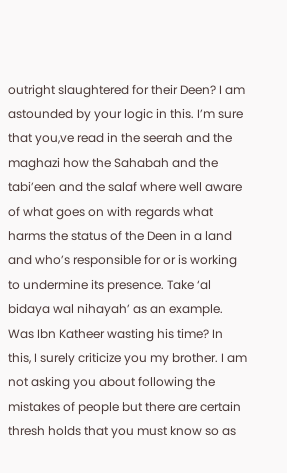outright slaughtered for their Deen? I am astounded by your logic in this. I’m sure that you,ve read in the seerah and the maghazi how the Sahabah and the tabi’een and the salaf where well aware of what goes on with regards what harms the status of the Deen in a land and who’s responsible for or is working to undermine its presence. Take ‘al bidaya wal nihayah’ as an example. Was Ibn Katheer wasting his time? In this, I surely criticize you my brother. I am not asking you about following the mistakes of people but there are certain thresh holds that you must know so as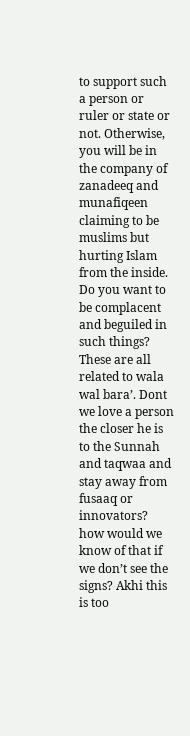to support such a person or ruler or state or not. Otherwise, you will be in the company of zanadeeq and munafiqeen claiming to be muslims but hurting Islam from the inside. Do you want to be complacent and beguiled in such things? These are all related to wala wal bara’. Dont we love a person the closer he is to the Sunnah and taqwaa and stay away from fusaaq or innovators? how would we know of that if we don’t see the signs? Akhi this is too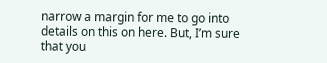narrow a margin for me to go into details on this on here. But, I’m sure that you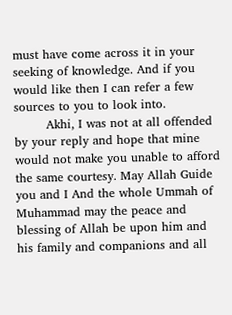must have come across it in your seeking of knowledge. And if you would like then I can refer a few sources to you to look into.
        Akhi, I was not at all offended by your reply and hope that mine would not make you unable to afford the same courtesy. May Allah Guide you and I And the whole Ummah of Muhammad may the peace and blessing of Allah be upon him and his family and companions and all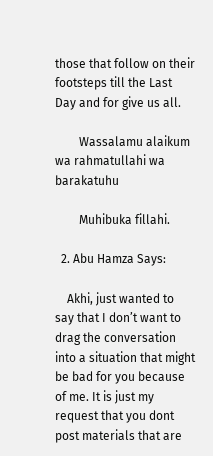those that follow on their footsteps till the Last Day and for give us all.

        Wassalamu alaikum wa rahmatullahi wa barakatuhu

        Muhibuka fillahi.

  2. Abu Hamza Says:

    Akhi, just wanted to say that I don’t want to drag the conversation into a situation that might be bad for you because of me. It is just my request that you dont post materials that are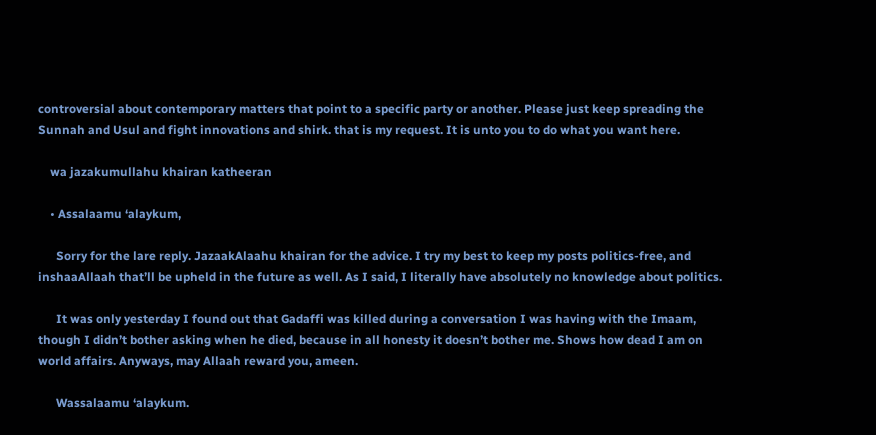controversial about contemporary matters that point to a specific party or another. Please just keep spreading the Sunnah and Usul and fight innovations and shirk. that is my request. It is unto you to do what you want here.

    wa jazakumullahu khairan katheeran

    • Assalaamu ‘alaykum,

      Sorry for the lare reply. JazaakAlaahu khairan for the advice. I try my best to keep my posts politics-free, and inshaaAllaah that’ll be upheld in the future as well. As I said, I literally have absolutely no knowledge about politics.

      It was only yesterday I found out that Gadaffi was killed during a conversation I was having with the Imaam, though I didn’t bother asking when he died, because in all honesty it doesn’t bother me. Shows how dead I am on world affairs. Anyways, may Allaah reward you, ameen.

      Wassalaamu ‘alaykum.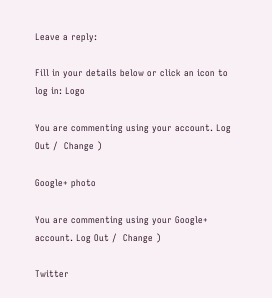Leave a reply:

Fill in your details below or click an icon to log in: Logo

You are commenting using your account. Log Out /  Change )

Google+ photo

You are commenting using your Google+ account. Log Out /  Change )

Twitter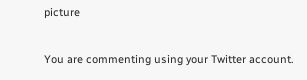picture

You are commenting using your Twitter account.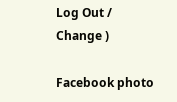Log Out /  Change )

Facebook photo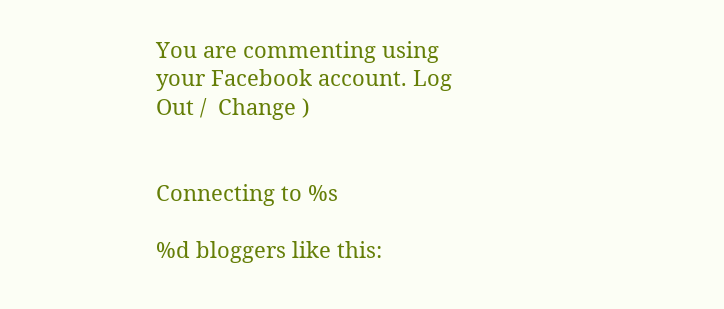You are commenting using your Facebook account. Log Out /  Change )


Connecting to %s

%d bloggers like this: